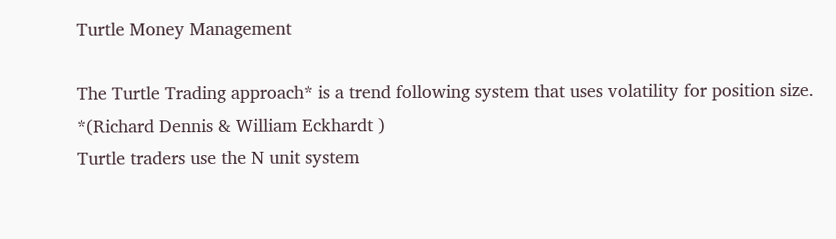Turtle Money Management

The Turtle Trading approach* is a trend following system that uses volatility for position size. *(Richard Dennis & William Eckhardt )
Turtle traders use the N unit system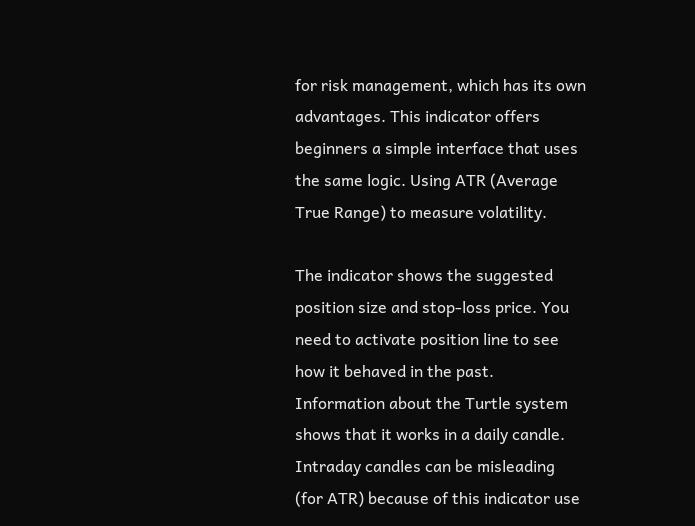for risk management, which has its own advantages. This indicator offers beginners a simple interface that uses the same logic. Using ATR (Average True Range) to measure volatility.

The indicator shows the suggested position size and stop-loss price. You need to activate position line to see how it behaved in the past. Information about the Turtle system shows that it works in a daily candle. Intraday candles can be misleading (for ATR) because of this indicator use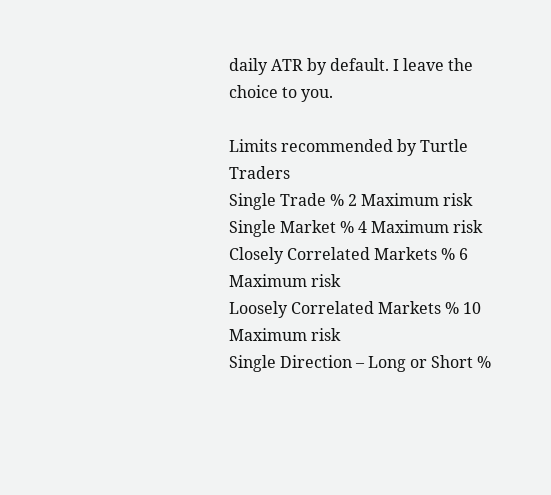daily ATR by default. I leave the choice to you.

Limits recommended by Turtle Traders
Single Trade % 2 Maximum risk
Single Market % 4 Maximum risk
Closely Correlated Markets % 6 Maximum risk
Loosely Correlated Markets % 10 Maximum risk
Single Direction – Long or Short %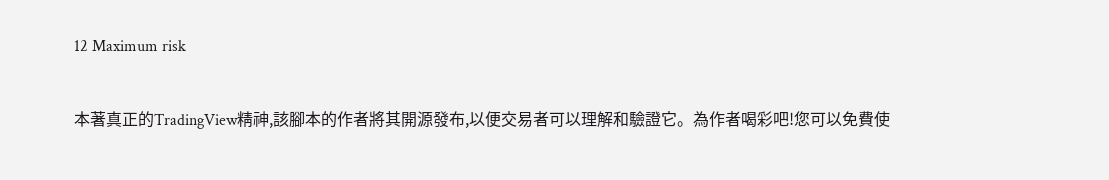12 Maximum risk


本著真正的TradingView精神,該腳本的作者將其開源發布,以便交易者可以理解和驗證它。為作者喝彩吧!您可以免費使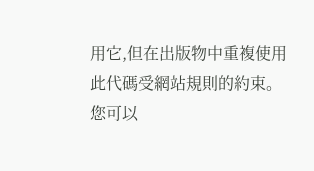用它,但在出版物中重複使用此代碼受網站規則的約束。 您可以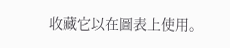收藏它以在圖表上使用。